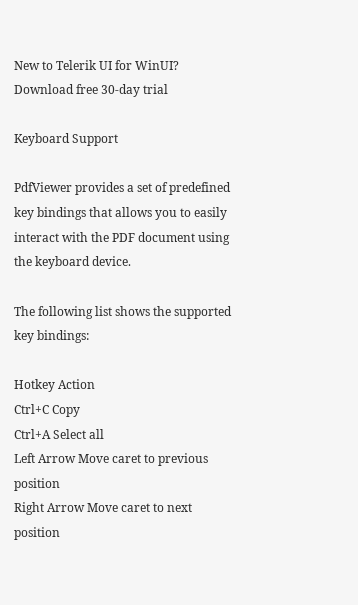New to Telerik UI for WinUI? Download free 30-day trial

Keyboard Support

PdfViewer provides a set of predefined key bindings that allows you to easily interact with the PDF document using the keyboard device.

The following list shows the supported key bindings:

Hotkey Action
Ctrl+C Copy
Ctrl+A Select all
Left Arrow Move caret to previous position
Right Arrow Move caret to next position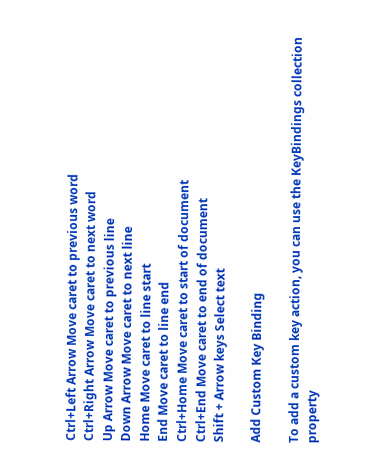Ctrl+Left Arrow Move caret to previous word
Ctrl+Right Arrow Move caret to next word
Up Arrow Move caret to previous line
Down Arrow Move caret to next line
Home Move caret to line start
End Move caret to line end
Ctrl+Home Move caret to start of document
Ctrl+End Move caret to end of document
Shift + Arrow keys Select text

Add Custom Key Binding

To add a custom key action, you can use the KeyBindings collection property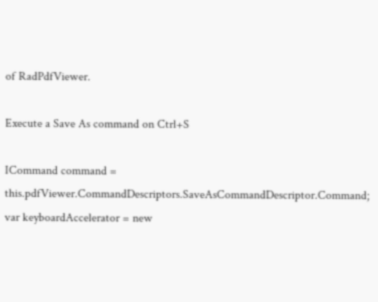of RadPdfViewer.

Execute a Save As command on Ctrl+S

ICommand command = this.pdfViewer.CommandDescriptors.SaveAsCommandDescriptor.Command;
var keyboardAccelerator = new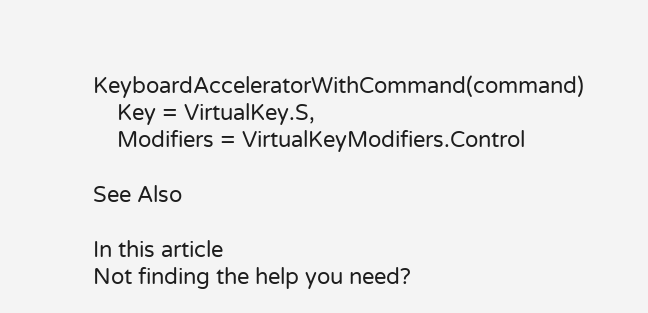KeyboardAcceleratorWithCommand(command)
    Key = VirtualKey.S,
    Modifiers = VirtualKeyModifiers.Control

See Also

In this article
Not finding the help you need?